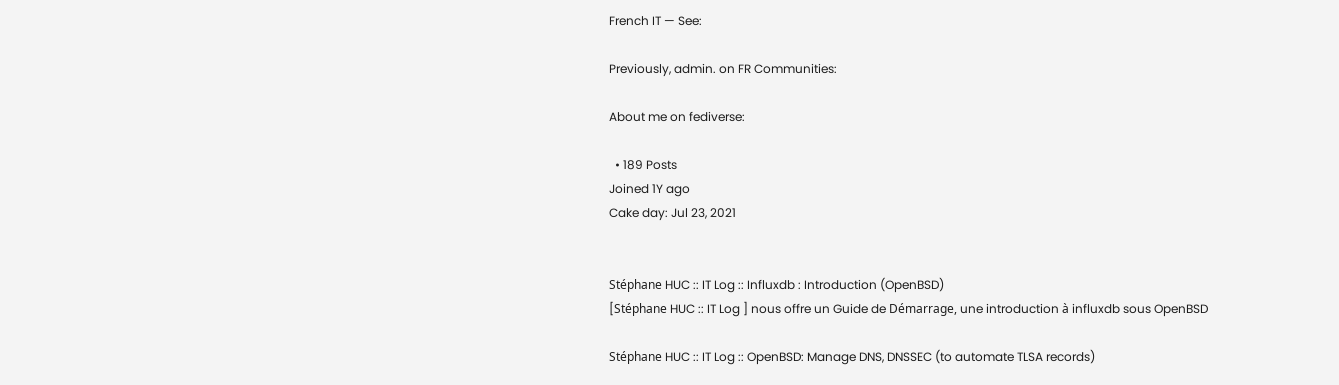French IT — See:

Previously, admin. on FR Communities:

About me on fediverse:

  • 189 Posts
Joined 1Y ago
Cake day: Jul 23, 2021


Stéphane HUC :: IT Log :: Influxdb : Introduction (OpenBSD)
[Stéphane HUC :: IT Log ] nous offre un Guide de Démarrage, une introduction à influxdb sous OpenBSD

Stéphane HUC :: IT Log :: OpenBSD: Manage DNS, DNSSEC (to automate TLSA records)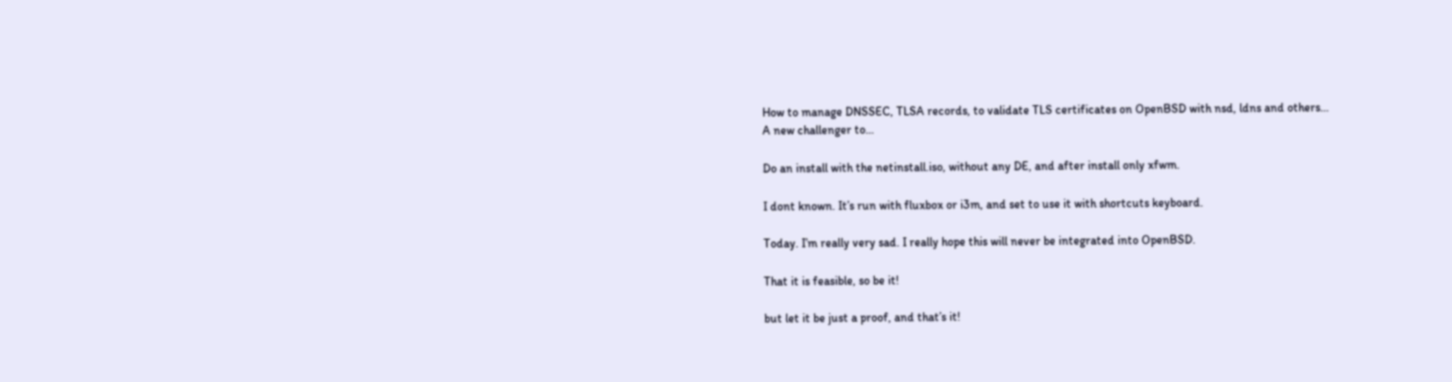How to manage DNSSEC, TLSA records, to validate TLS certificates on OpenBSD with nsd, ldns and others…
A new challenger to…

Do an install with the netinstall.iso, without any DE, and after install only xfwm.

I dont known. It’s run with fluxbox or i3m, and set to use it with shortcuts keyboard.

Today. I’m really very sad. I really hope this will never be integrated into OpenBSD.

That it is feasible, so be it!

but let it be just a proof, and that’s it!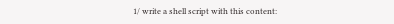1/ write a shell script with this content: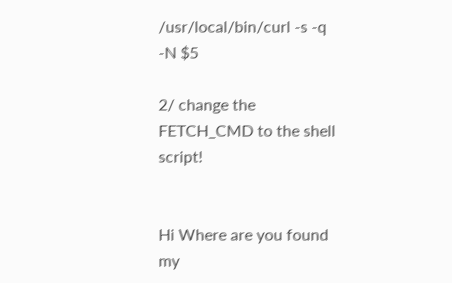/usr/local/bin/curl -s -q -N $5

2/ change the FETCH_CMD to the shell script!


Hi Where are you found my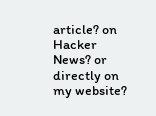article? on Hacker News? or directly on my website?